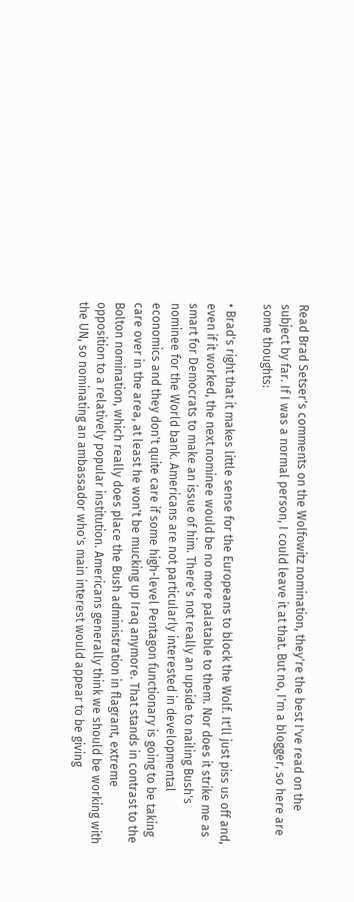Read Brad Setser's comments on the Wolfowitz nomination, they're the best I've read on the subject by far. If I was a normal person, I could leave it at that. But no, I'm a blogger, so here are some thoughts:

• Brad's right that it makes little sense for the Europeans to block the Wolf. It'll just piss us off and, even if it worked, the next nominee would be no more palatable to them. Nor does it strike me as smart for Democrats to make an issue of him. There's not really an upside to nailing Bush's nominee for the World bank. Americans are not particularly interested in developmental economics and they don't quite care if some high-level Pentagon functionary is going to be taking care over in the area, at least he won't be mucking up Iraq anymore. That stands in contrast to the Bolton nomination, which really does place the Bush administration in flagrant, extreme opposition to a relatively popular institution. Americans generally think we should be working with the UN, so nominating an ambassador who's main interest would appear to be giving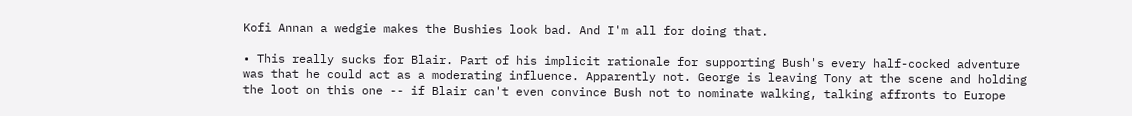Kofi Annan a wedgie makes the Bushies look bad. And I'm all for doing that.

• This really sucks for Blair. Part of his implicit rationale for supporting Bush's every half-cocked adventure was that he could act as a moderating influence. Apparently not. George is leaving Tony at the scene and holding the loot on this one -- if Blair can't even convince Bush not to nominate walking, talking affronts to Europe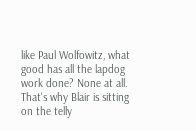like Paul Wolfowitz, what good has all the lapdog work done? None at all. That's why Blair is sitting on the telly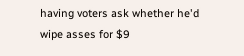having voters ask whether he'd wipe asses for $9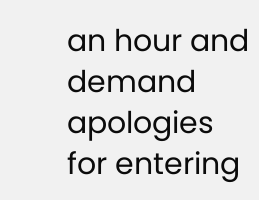an hour and demand apologies for entering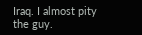Iraq. I almost pity the guy.